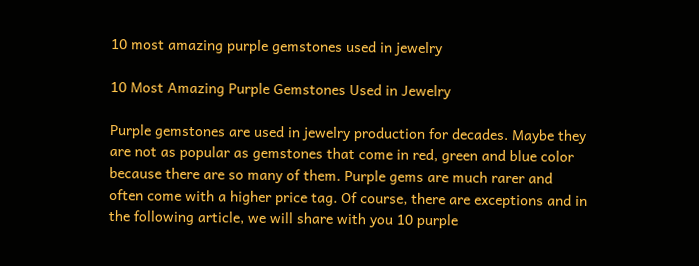10 most amazing purple gemstones used in jewelry

10 Most Amazing Purple Gemstones Used in Jewelry

Purple gemstones are used in jewelry production for decades. Maybe they are not as popular as gemstones that come in red, green and blue color because there are so many of them. Purple gems are much rarer and often come with a higher price tag. Of course, there are exceptions and in the following article, we will share with you 10 purple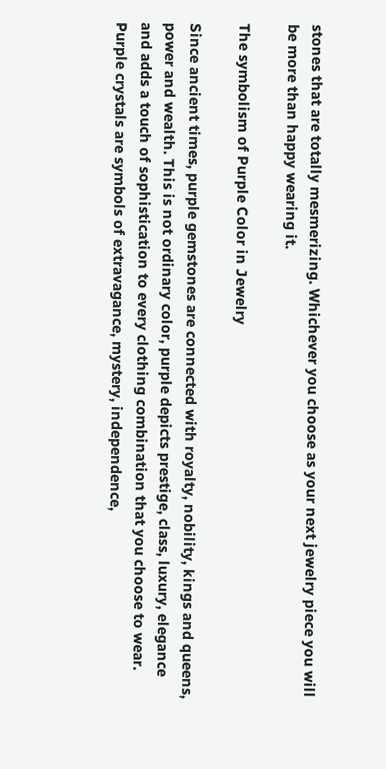stones that are totally mesmerizing. Whichever you choose as your next jewelry piece you will be more than happy wearing it.

The symbolism of Purple Color in Jewelry

Since ancient times, purple gemstones are connected with royalty, nobility, kings and queens, power and wealth. This is not ordinary color, purple depicts prestige, class, luxury, elegance and adds a touch of sophistication to every clothing combination that you choose to wear. Purple crystals are symbols of extravagance, mystery, independence,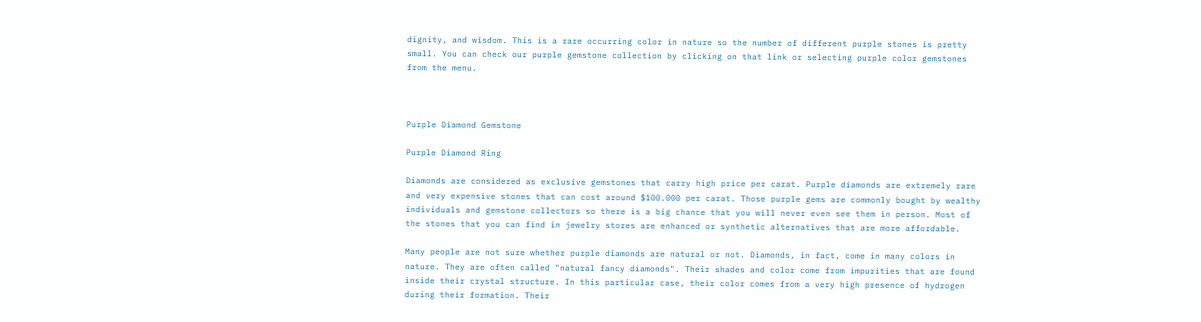dignity, and wisdom. This is a rare occurring color in nature so the number of different purple stones is pretty small. You can check our purple gemstone collection by clicking on that link or selecting purple color gemstones from the menu.



Purple Diamond Gemstone

Purple Diamond Ring

Diamonds are considered as exclusive gemstones that carry high price per carat. Purple diamonds are extremely rare and very expensive stones that can cost around $100.000 per carat. Those purple gems are commonly bought by wealthy individuals and gemstone collectors so there is a big chance that you will never even see them in person. Most of the stones that you can find in jewelry stores are enhanced or synthetic alternatives that are more affordable.

Many people are not sure whether purple diamonds are natural or not. Diamonds, in fact, come in many colors in nature. They are often called "natural fancy diamonds". Their shades and color come from impurities that are found inside their crystal structure. In this particular case, their color comes from a very high presence of hydrogen during their formation. Their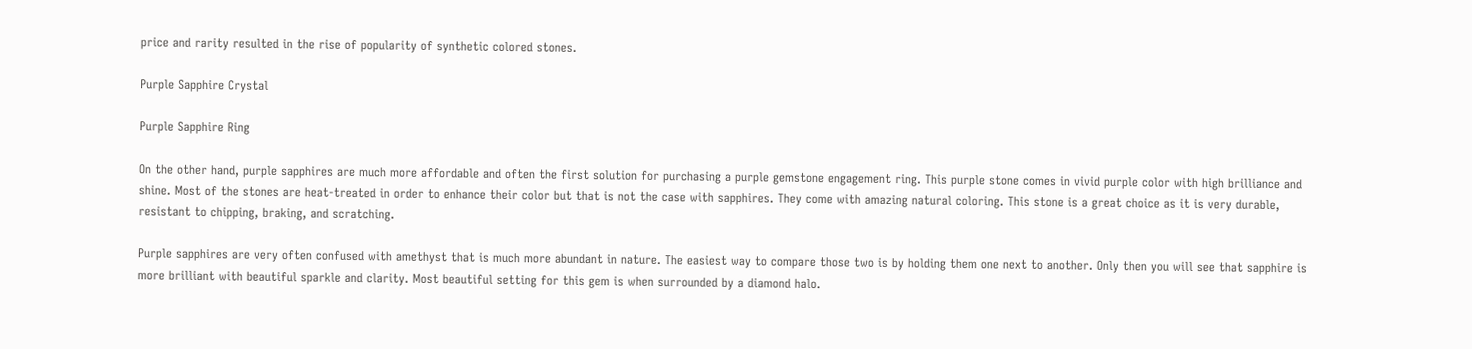price and rarity resulted in the rise of popularity of synthetic colored stones.

Purple Sapphire Crystal

Purple Sapphire Ring

On the other hand, purple sapphires are much more affordable and often the first solution for purchasing a purple gemstone engagement ring. This purple stone comes in vivid purple color with high brilliance and shine. Most of the stones are heat-treated in order to enhance their color but that is not the case with sapphires. They come with amazing natural coloring. This stone is a great choice as it is very durable, resistant to chipping, braking, and scratching.

Purple sapphires are very often confused with amethyst that is much more abundant in nature. The easiest way to compare those two is by holding them one next to another. Only then you will see that sapphire is more brilliant with beautiful sparkle and clarity. Most beautiful setting for this gem is when surrounded by a diamond halo.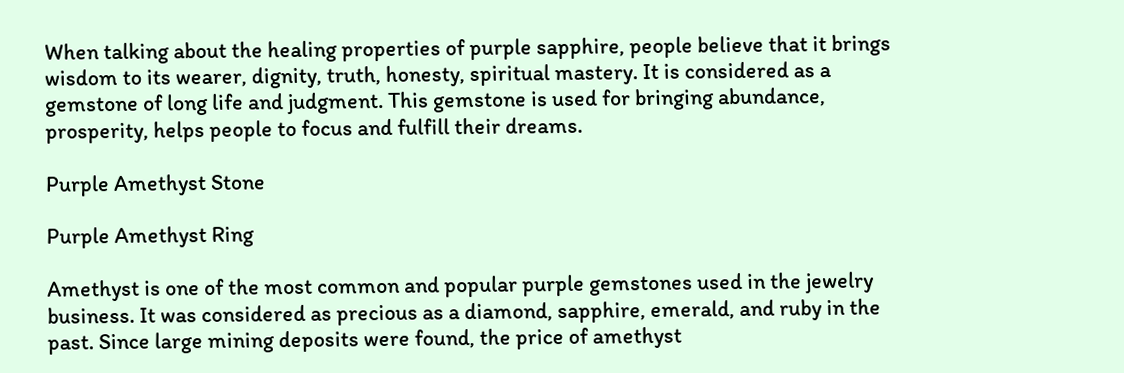When talking about the healing properties of purple sapphire, people believe that it brings wisdom to its wearer, dignity, truth, honesty, spiritual mastery. It is considered as a gemstone of long life and judgment. This gemstone is used for bringing abundance, prosperity, helps people to focus and fulfill their dreams.

Purple Amethyst Stone

Purple Amethyst Ring

Amethyst is one of the most common and popular purple gemstones used in the jewelry business. It was considered as precious as a diamond, sapphire, emerald, and ruby in the past. Since large mining deposits were found, the price of amethyst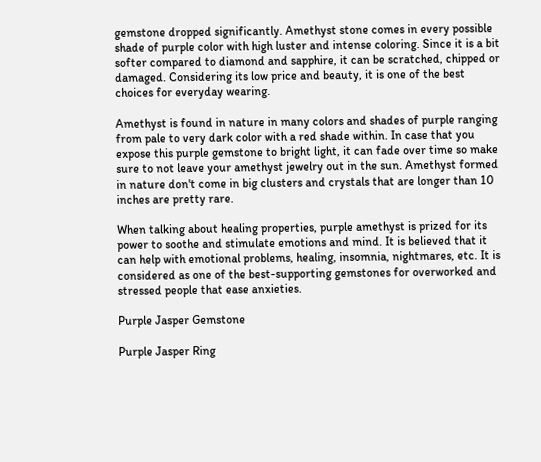gemstone dropped significantly. Amethyst stone comes in every possible shade of purple color with high luster and intense coloring. Since it is a bit softer compared to diamond and sapphire, it can be scratched, chipped or damaged. Considering its low price and beauty, it is one of the best choices for everyday wearing.

Amethyst is found in nature in many colors and shades of purple ranging from pale to very dark color with a red shade within. In case that you expose this purple gemstone to bright light, it can fade over time so make sure to not leave your amethyst jewelry out in the sun. Amethyst formed in nature don't come in big clusters and crystals that are longer than 10 inches are pretty rare.

When talking about healing properties, purple amethyst is prized for its power to soothe and stimulate emotions and mind. It is believed that it can help with emotional problems, healing, insomnia, nightmares, etc. It is considered as one of the best-supporting gemstones for overworked and stressed people that ease anxieties.

Purple Jasper Gemstone

Purple Jasper Ring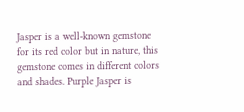Jasper is a well-known gemstone for its red color but in nature, this gemstone comes in different colors and shades. Purple Jasper is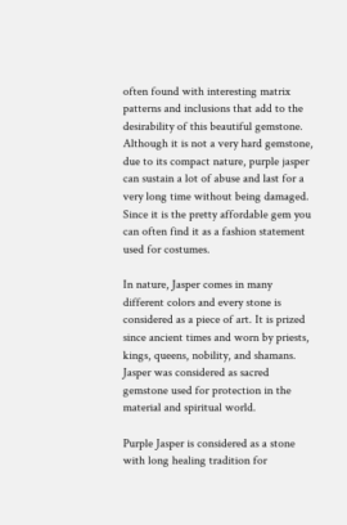often found with interesting matrix patterns and inclusions that add to the desirability of this beautiful gemstone. Although it is not a very hard gemstone, due to its compact nature, purple jasper can sustain a lot of abuse and last for a very long time without being damaged. Since it is the pretty affordable gem you can often find it as a fashion statement used for costumes.

In nature, Jasper comes in many different colors and every stone is considered as a piece of art. It is prized since ancient times and worn by priests, kings, queens, nobility, and shamans. Jasper was considered as sacred gemstone used for protection in the material and spiritual world.

Purple Jasper is considered as a stone with long healing tradition for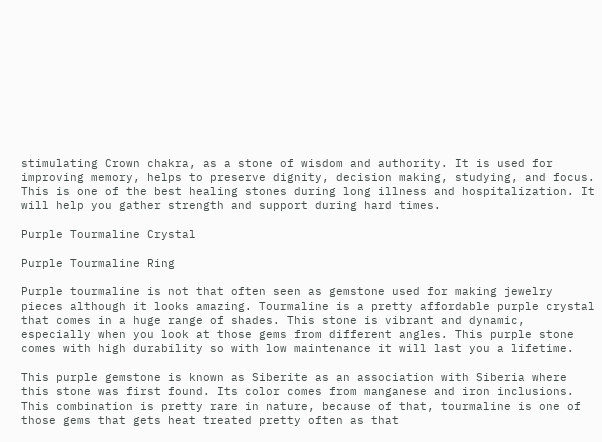stimulating Crown chakra, as a stone of wisdom and authority. It is used for improving memory, helps to preserve dignity, decision making, studying, and focus. This is one of the best healing stones during long illness and hospitalization. It will help you gather strength and support during hard times.

Purple Tourmaline Crystal

Purple Tourmaline Ring

Purple tourmaline is not that often seen as gemstone used for making jewelry pieces although it looks amazing. Tourmaline is a pretty affordable purple crystal that comes in a huge range of shades. This stone is vibrant and dynamic, especially when you look at those gems from different angles. This purple stone comes with high durability so with low maintenance it will last you a lifetime.

This purple gemstone is known as Siberite as an association with Siberia where this stone was first found. Its color comes from manganese and iron inclusions. This combination is pretty rare in nature, because of that, tourmaline is one of those gems that gets heat treated pretty often as that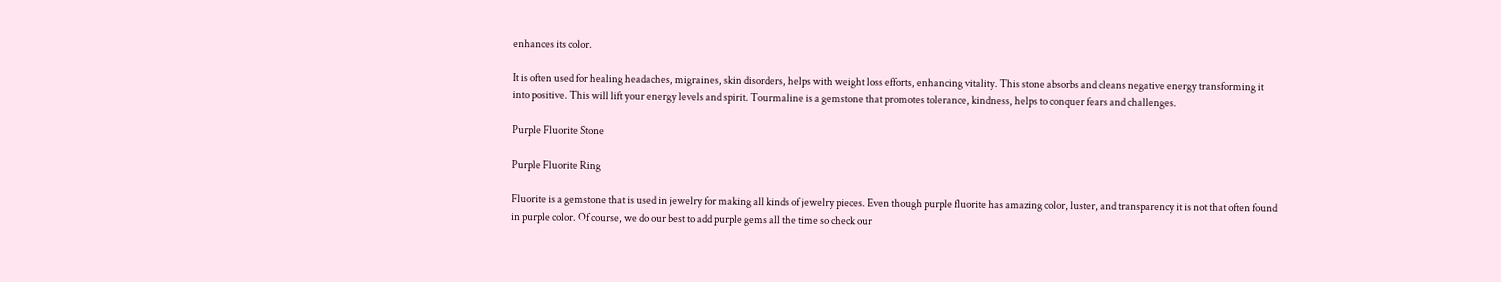enhances its color.

It is often used for healing headaches, migraines, skin disorders, helps with weight loss efforts, enhancing vitality. This stone absorbs and cleans negative energy transforming it into positive. This will lift your energy levels and spirit. Tourmaline is a gemstone that promotes tolerance, kindness, helps to conquer fears and challenges.

Purple Fluorite Stone

Purple Fluorite Ring

Fluorite is a gemstone that is used in jewelry for making all kinds of jewelry pieces. Even though purple fluorite has amazing color, luster, and transparency it is not that often found in purple color. Of course, we do our best to add purple gems all the time so check our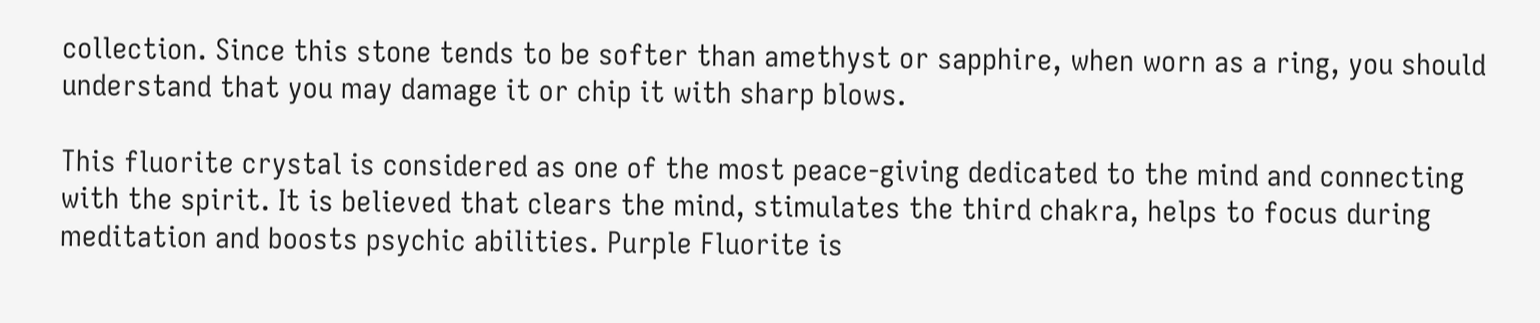collection. Since this stone tends to be softer than amethyst or sapphire, when worn as a ring, you should understand that you may damage it or chip it with sharp blows.

This fluorite crystal is considered as one of the most peace-giving dedicated to the mind and connecting with the spirit. It is believed that clears the mind, stimulates the third chakra, helps to focus during meditation and boosts psychic abilities. Purple Fluorite is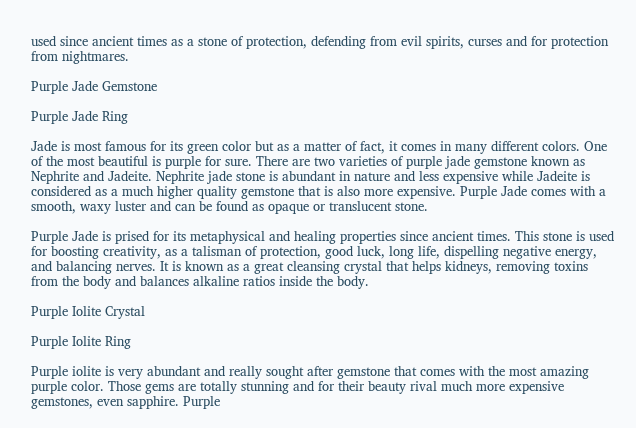used since ancient times as a stone of protection, defending from evil spirits, curses and for protection from nightmares.

Purple Jade Gemstone

Purple Jade Ring

Jade is most famous for its green color but as a matter of fact, it comes in many different colors. One of the most beautiful is purple for sure. There are two varieties of purple jade gemstone known as Nephrite and Jadeite. Nephrite jade stone is abundant in nature and less expensive while Jadeite is considered as a much higher quality gemstone that is also more expensive. Purple Jade comes with a smooth, waxy luster and can be found as opaque or translucent stone.

Purple Jade is prised for its metaphysical and healing properties since ancient times. This stone is used for boosting creativity, as a talisman of protection, good luck, long life, dispelling negative energy, and balancing nerves. It is known as a great cleansing crystal that helps kidneys, removing toxins from the body and balances alkaline ratios inside the body.

Purple Iolite Crystal

Purple Iolite Ring

Purple iolite is very abundant and really sought after gemstone that comes with the most amazing purple color. Those gems are totally stunning and for their beauty rival much more expensive gemstones, even sapphire. Purple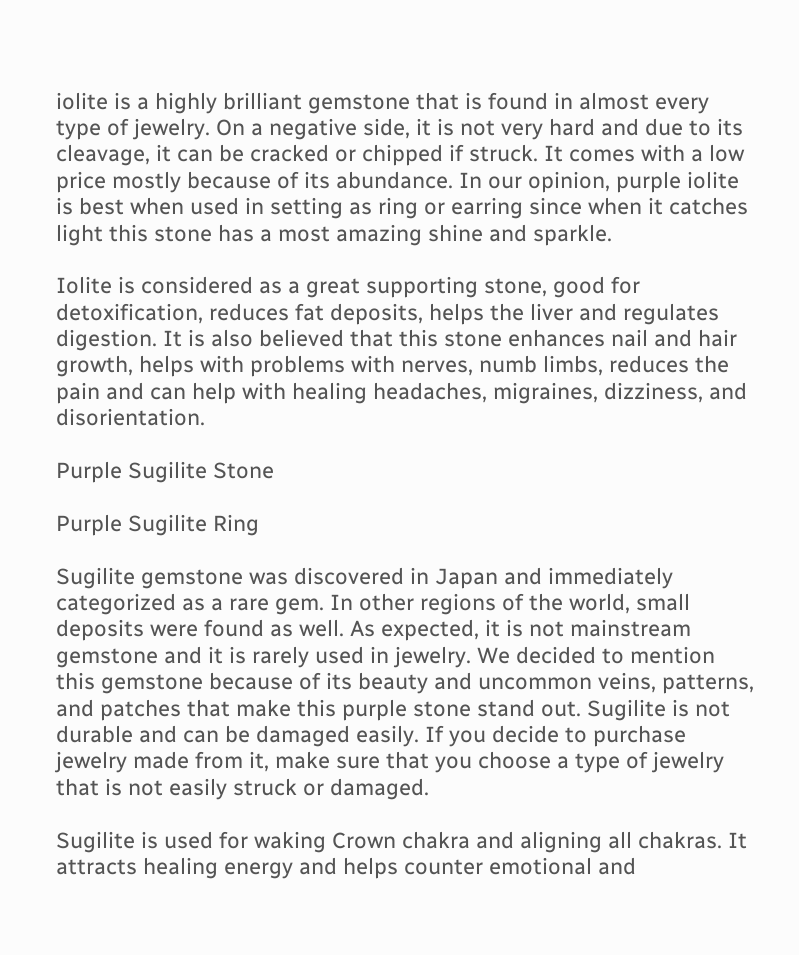iolite is a highly brilliant gemstone that is found in almost every type of jewelry. On a negative side, it is not very hard and due to its cleavage, it can be cracked or chipped if struck. It comes with a low price mostly because of its abundance. In our opinion, purple iolite is best when used in setting as ring or earring since when it catches light this stone has a most amazing shine and sparkle.

Iolite is considered as a great supporting stone, good for detoxification, reduces fat deposits, helps the liver and regulates digestion. It is also believed that this stone enhances nail and hair growth, helps with problems with nerves, numb limbs, reduces the pain and can help with healing headaches, migraines, dizziness, and disorientation.

Purple Sugilite Stone

Purple Sugilite Ring

Sugilite gemstone was discovered in Japan and immediately categorized as a rare gem. In other regions of the world, small deposits were found as well. As expected, it is not mainstream gemstone and it is rarely used in jewelry. We decided to mention this gemstone because of its beauty and uncommon veins, patterns, and patches that make this purple stone stand out. Sugilite is not durable and can be damaged easily. If you decide to purchase jewelry made from it, make sure that you choose a type of jewelry that is not easily struck or damaged.

Sugilite is used for waking Crown chakra and aligning all chakras. It attracts healing energy and helps counter emotional and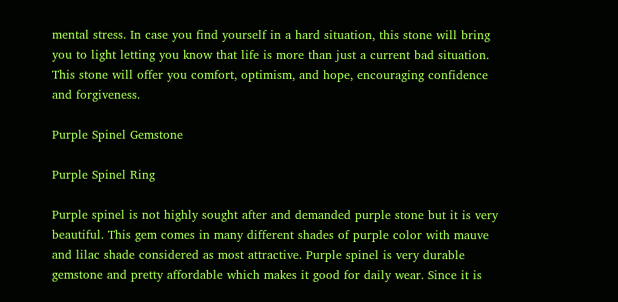mental stress. In case you find yourself in a hard situation, this stone will bring you to light letting you know that life is more than just a current bad situation. This stone will offer you comfort, optimism, and hope, encouraging confidence and forgiveness.

Purple Spinel Gemstone

Purple Spinel Ring

Purple spinel is not highly sought after and demanded purple stone but it is very beautiful. This gem comes in many different shades of purple color with mauve and lilac shade considered as most attractive. Purple spinel is very durable gemstone and pretty affordable which makes it good for daily wear. Since it is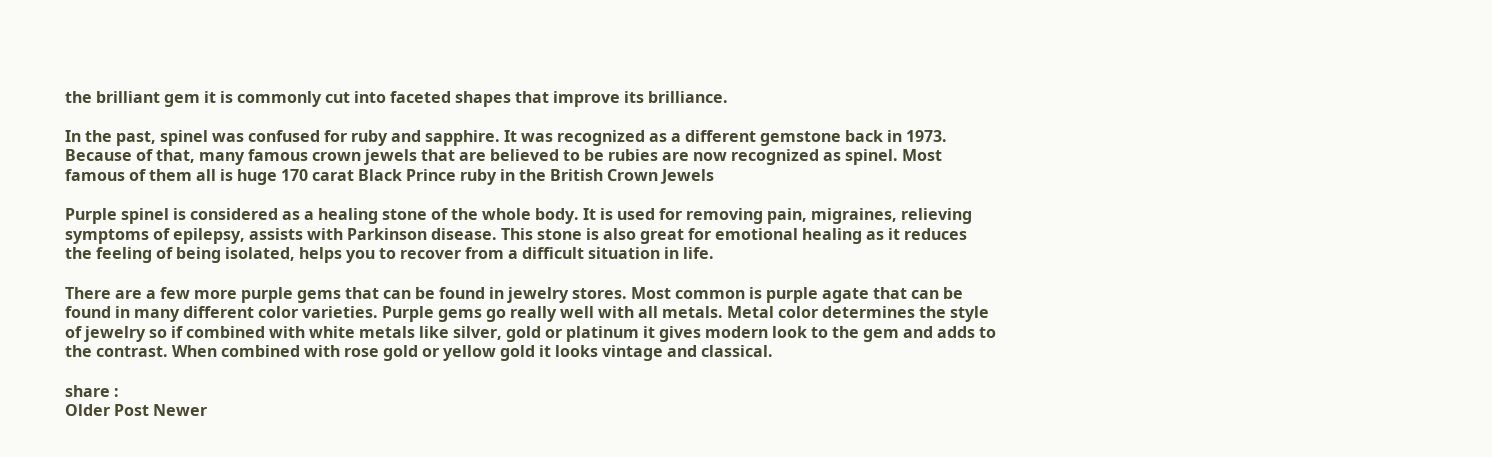the brilliant gem it is commonly cut into faceted shapes that improve its brilliance.

In the past, spinel was confused for ruby and sapphire. It was recognized as a different gemstone back in 1973. Because of that, many famous crown jewels that are believed to be rubies are now recognized as spinel. Most famous of them all is huge 170 carat Black Prince ruby in the British Crown Jewels

Purple spinel is considered as a healing stone of the whole body. It is used for removing pain, migraines, relieving symptoms of epilepsy, assists with Parkinson disease. This stone is also great for emotional healing as it reduces the feeling of being isolated, helps you to recover from a difficult situation in life.

There are a few more purple gems that can be found in jewelry stores. Most common is purple agate that can be found in many different color varieties. Purple gems go really well with all metals. Metal color determines the style of jewelry so if combined with white metals like silver, gold or platinum it gives modern look to the gem and adds to the contrast. When combined with rose gold or yellow gold it looks vintage and classical.

share :
Older Post Newer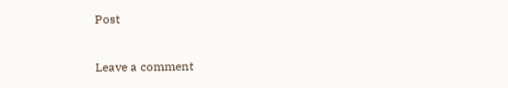Post

Leave a comment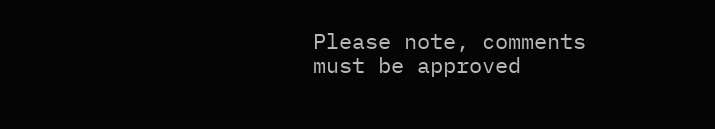Please note, comments must be approved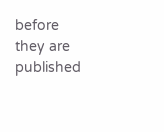before they are published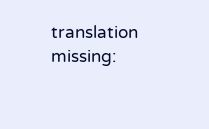translation missing: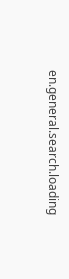en.general.search.loading